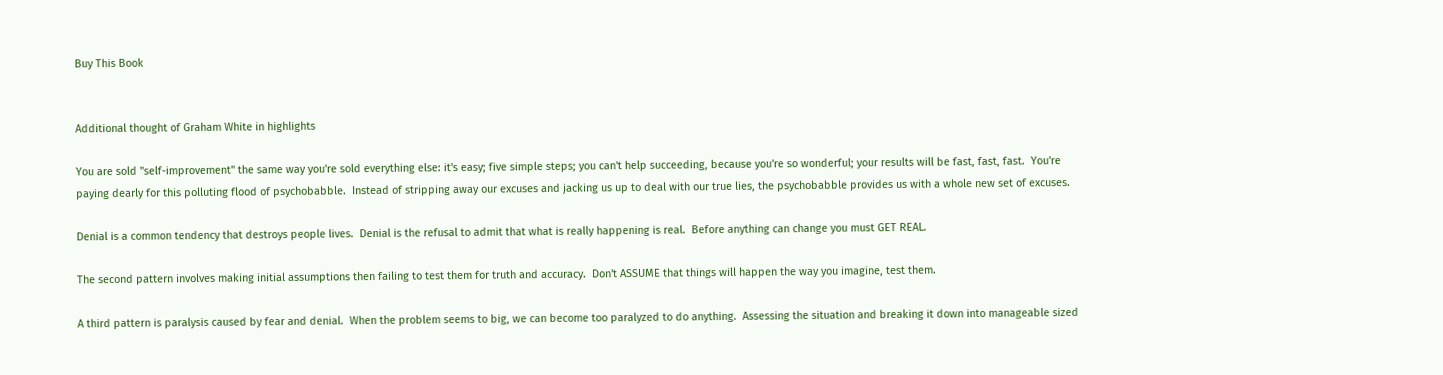Buy This Book


Additional thought of Graham White in highlights

You are sold "self-improvement" the same way you're sold everything else: it's easy; five simple steps; you can't help succeeding, because you're so wonderful; your results will be fast, fast, fast.  You're paying dearly for this polluting flood of psychobabble.  Instead of stripping away our excuses and jacking us up to deal with our true lies, the psychobabble provides us with a whole new set of excuses.

Denial is a common tendency that destroys people lives.  Denial is the refusal to admit that what is really happening is real.  Before anything can change you must GET REAL.

The second pattern involves making initial assumptions then failing to test them for truth and accuracy.  Don't ASSUME that things will happen the way you imagine, test them.

A third pattern is paralysis caused by fear and denial.  When the problem seems to big, we can become too paralyzed to do anything.  Assessing the situation and breaking it down into manageable sized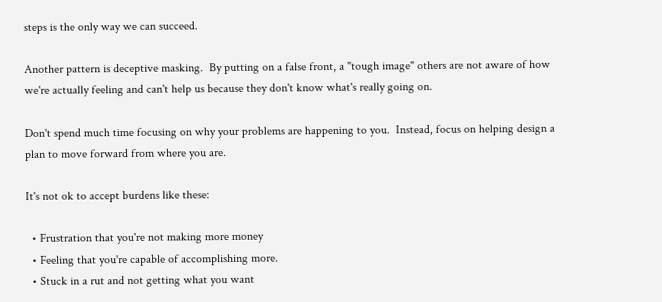steps is the only way we can succeed.

Another pattern is deceptive masking.  By putting on a false front, a "tough image" others are not aware of how we're actually feeling and can't help us because they don't know what's really going on.

Don't spend much time focusing on why your problems are happening to you.  Instead, focus on helping design a plan to move forward from where you are.

It's not ok to accept burdens like these:

  • Frustration that you're not making more money
  • Feeling that you're capable of accomplishing more.
  • Stuck in a rut and not getting what you want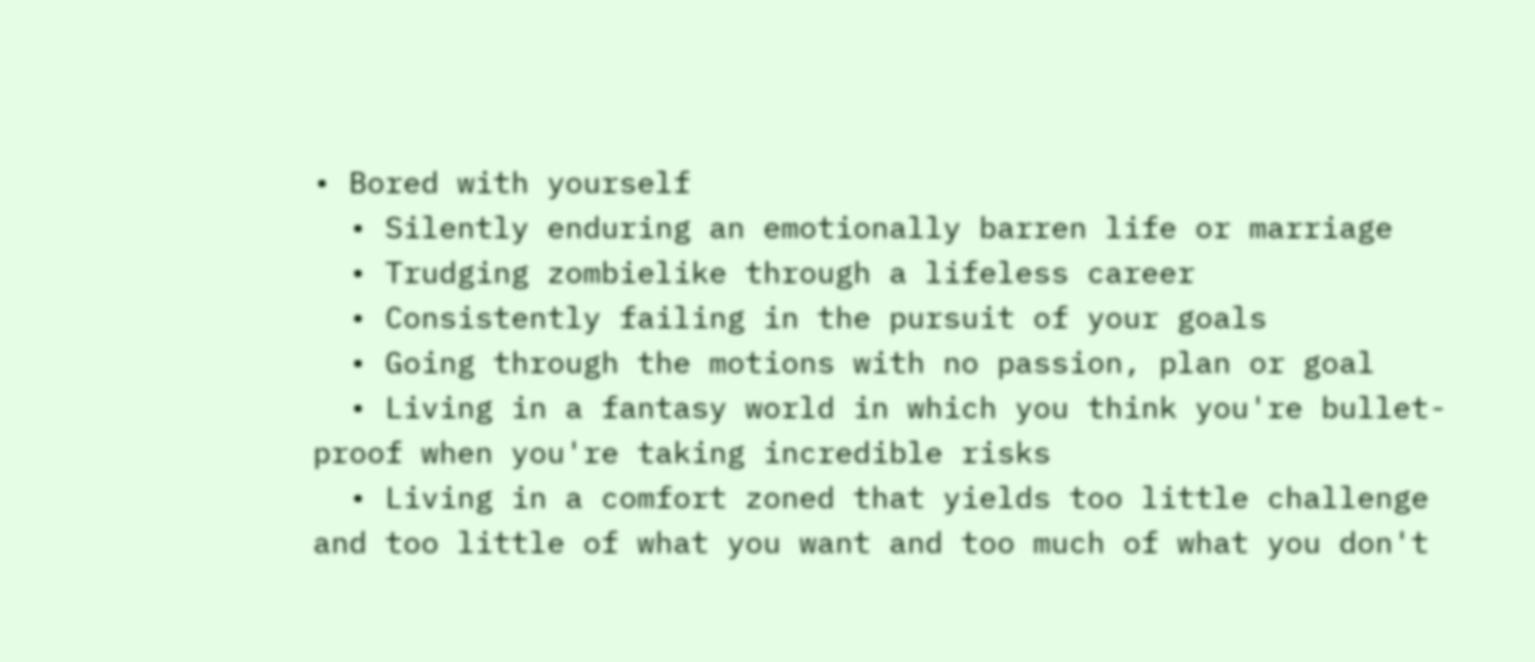• Bored with yourself
  • Silently enduring an emotionally barren life or marriage
  • Trudging zombielike through a lifeless career
  • Consistently failing in the pursuit of your goals
  • Going through the motions with no passion, plan or goal
  • Living in a fantasy world in which you think you're bullet-proof when you're taking incredible risks
  • Living in a comfort zoned that yields too little challenge and too little of what you want and too much of what you don't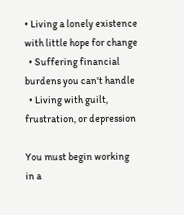• Living a lonely existence with little hope for change
  • Suffering financial burdens you can't handle
  • Living with guilt, frustration, or depression

You must begin working in a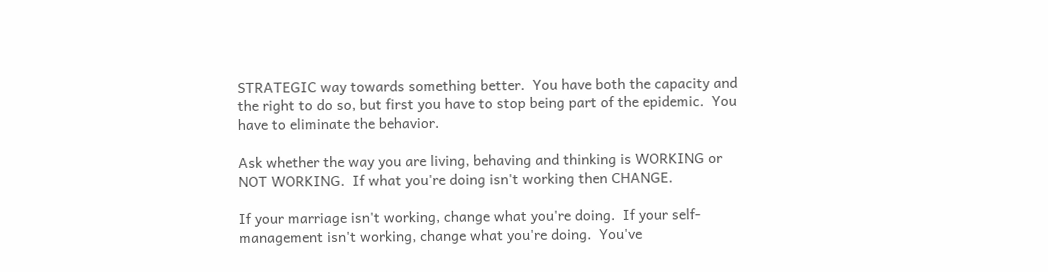STRATEGIC way towards something better.  You have both the capacity and the right to do so, but first you have to stop being part of the epidemic.  You have to eliminate the behavior.

Ask whether the way you are living, behaving and thinking is WORKING or NOT WORKING.  If what you're doing isn't working then CHANGE.

If your marriage isn't working, change what you're doing.  If your self-management isn't working, change what you're doing.  You've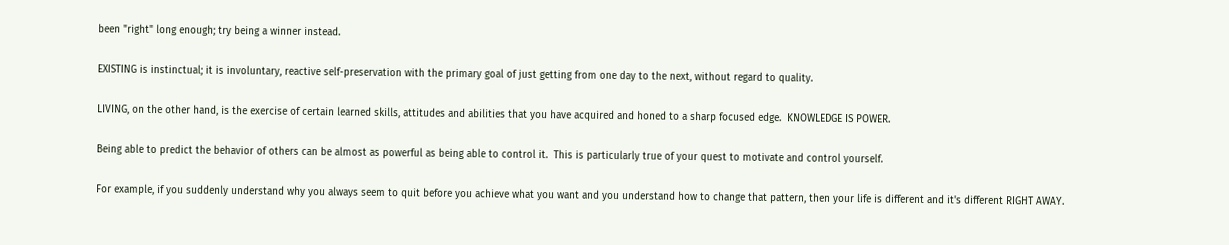been "right" long enough; try being a winner instead.

EXISTING is instinctual; it is involuntary, reactive self-preservation with the primary goal of just getting from one day to the next, without regard to quality.

LIVING, on the other hand, is the exercise of certain learned skills, attitudes and abilities that you have acquired and honed to a sharp focused edge.  KNOWLEDGE IS POWER.

Being able to predict the behavior of others can be almost as powerful as being able to control it.  This is particularly true of your quest to motivate and control yourself.

For example, if you suddenly understand why you always seem to quit before you achieve what you want and you understand how to change that pattern, then your life is different and it's different RIGHT AWAY.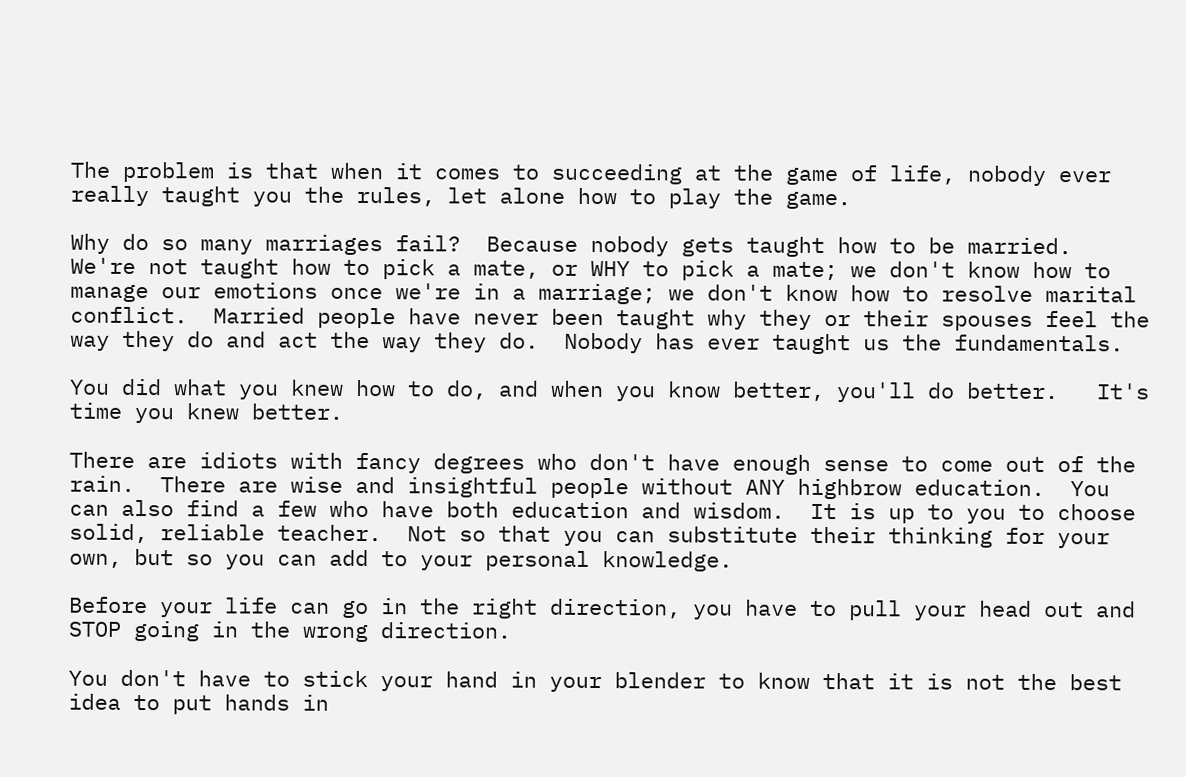The problem is that when it comes to succeeding at the game of life, nobody ever really taught you the rules, let alone how to play the game.

Why do so many marriages fail?  Because nobody gets taught how to be married.  We're not taught how to pick a mate, or WHY to pick a mate; we don't know how to manage our emotions once we're in a marriage; we don't know how to resolve marital conflict.  Married people have never been taught why they or their spouses feel the way they do and act the way they do.  Nobody has ever taught us the fundamentals.

You did what you knew how to do, and when you know better, you'll do better.   It's time you knew better.

There are idiots with fancy degrees who don't have enough sense to come out of the rain.  There are wise and insightful people without ANY highbrow education.  You can also find a few who have both education and wisdom.  It is up to you to choose solid, reliable teacher.  Not so that you can substitute their thinking for your own, but so you can add to your personal knowledge.

Before your life can go in the right direction, you have to pull your head out and STOP going in the wrong direction.

You don't have to stick your hand in your blender to know that it is not the best idea to put hands in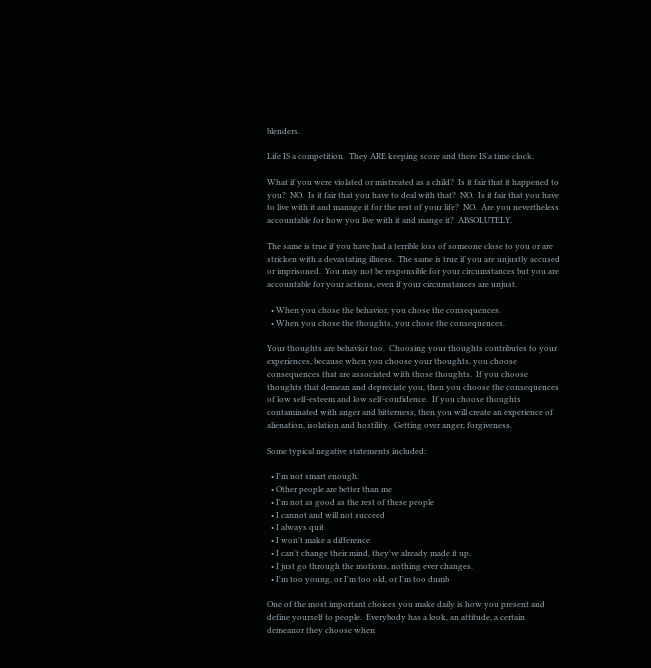blenders.

Life IS a competition.  They ARE keeping score and there IS a time clock.

What if you were violated or mistreated as a child?  Is it fair that it happened to you?  NO.  Is it fair that you have to deal with that?  NO.  Is it fair that you have to live with it and manage it for the rest of your life?  NO.  Are you nevertheless accountable for how you live with it and mange it?  ABSOLUTELY.

The same is true if you have had a terrible loss of someone close to you or are stricken with a devastating illness.  The same is true if you are unjustly accused or imprisoned.  You may not be responsible for your circumstances but you are accountable for your actions, even if your circumstances are unjust.

  • When you chose the behavior, you chose the consequences.
  • When you chose the thoughts, you chose the consequences.

Your thoughts are behavior too.  Choosing your thoughts contributes to your experiences, because when you choose your thoughts, you choose consequences that are associated with those thoughts.  If you choose thoughts that demean and depreciate you, then you choose the consequences of low self-esteem and low self-confidence.  If you choose thoughts contaminated with anger and bitterness, then you will create an experience of alienation, isolation and hostility.  Getting over anger, forgiveness.

Some typical negative statements included:

  • I'm not smart enough.
  • Other people are better than me
  • I'm not as good as the rest of these people
  • I cannot and will not succeed
  • I always quit
  • I won't make a difference
  • I can't change their mind, they've already made it up.
  • I just go through the motions, nothing ever changes.
  • I'm too young, or I'm too old, or I'm too dumb

One of the most important choices you make daily is how you present and define yourself to people.  Everybody has a look, an attitude, a certain demeanor they choose when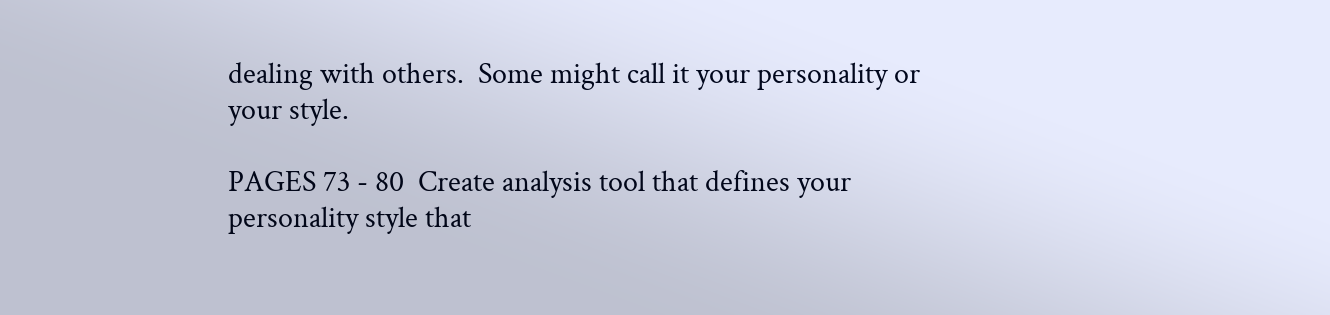dealing with others.  Some might call it your personality or your style.

PAGES 73 - 80  Create analysis tool that defines your personality style that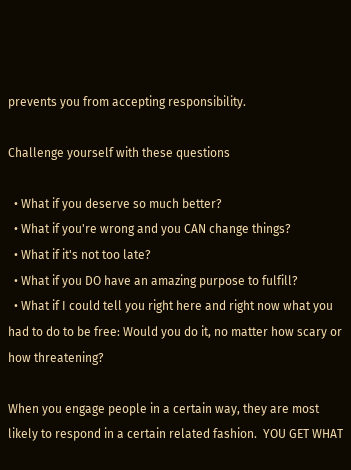prevents you from accepting responsibility.

Challenge yourself with these questions

  • What if you deserve so much better?
  • What if you're wrong and you CAN change things?
  • What if it's not too late?
  • What if you DO have an amazing purpose to fulfill?
  • What if I could tell you right here and right now what you had to do to be free: Would you do it, no matter how scary or how threatening?

When you engage people in a certain way, they are most likely to respond in a certain related fashion.  YOU GET WHAT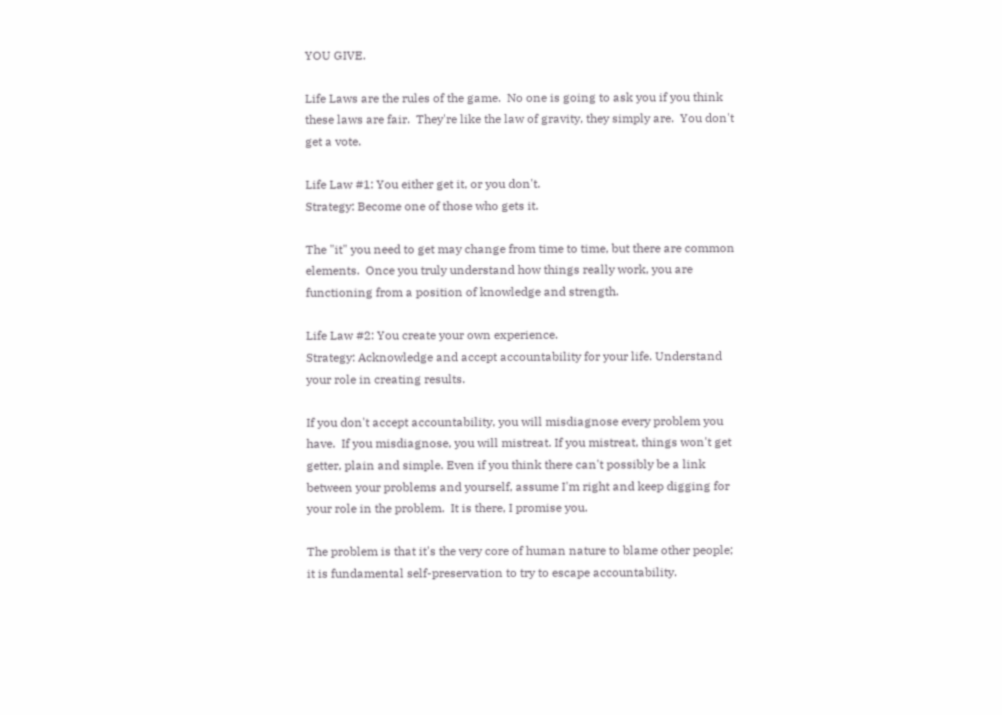YOU GIVE.

Life Laws are the rules of the game.  No one is going to ask you if you think these laws are fair.  They're like the law of gravity, they simply are.  You don't get a vote.

Life Law #1: You either get it, or you don't.
Strategy: Become one of those who gets it.

The "it" you need to get may change from time to time, but there are common elements.  Once you truly understand how things really work, you are functioning from a position of knowledge and strength.

Life Law #2: You create your own experience.
Strategy: Acknowledge and accept accountability for your life. Understand your role in creating results.

If you don't accept accountability, you will misdiagnose every problem you have.  If you misdiagnose, you will mistreat. If you mistreat, things won't get getter, plain and simple. Even if you think there can't possibly be a link between your problems and yourself, assume I'm right and keep digging for your role in the problem.  It is there, I promise you.

The problem is that it's the very core of human nature to blame other people; it is fundamental self-preservation to try to escape accountability.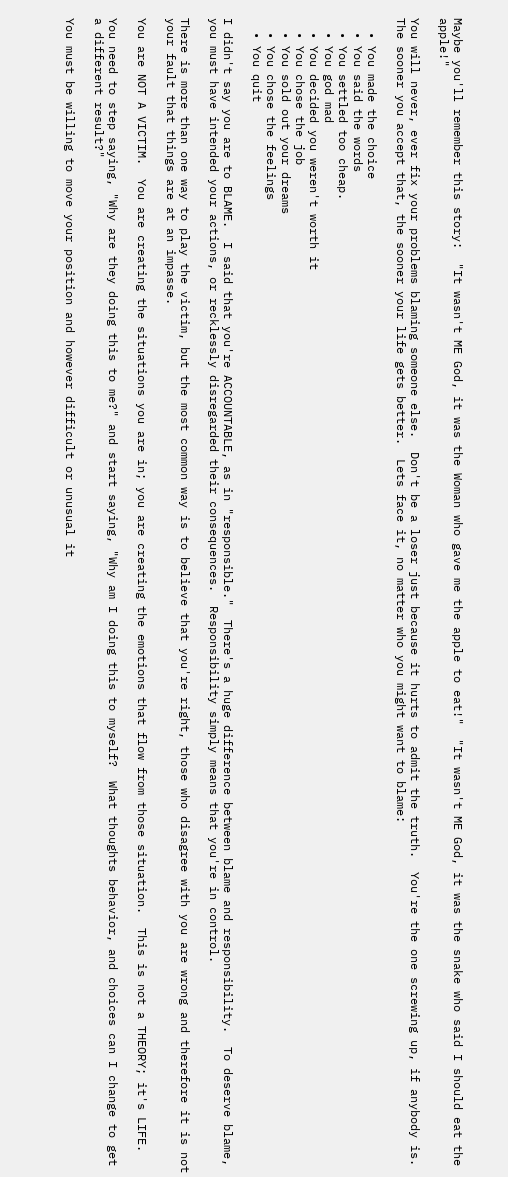Maybe you'll remember this story:  "It wasn't ME God, it was the Woman who gave me the apple to eat!"  "It wasn't ME God, it was the snake who said I should eat the apple!"

You will never, ever fix your problems blaming someone else.  Don't be a loser just because it hurts to admit the truth.  You're the one screwing up, if anybody is.  The sooner you accept that, the sooner your life gets better.  Lets face it, no matter who you might want to blame:

  • You made the choice
  • You said the words
  • You settled too cheap.
  • You god mad
  • You decided you weren't worth it
  • You chose the job
  • You sold out your dreams
  • You chose the feelings
  • You quit

I didn't say you are to BLAME.  I said that you're ACCOUNTABLE, as in "responsible."  There's a huge difference between blame and responsibility.  To deserve blame, you must have intended your actions, or recklessly disregarded their consequences.  Responsibility simply means that you're in control.

There is more than one way to play the victim, but the most common way is to believe that you're right, those who disagree with you are wrong and therefore it is not your fault that things are at an impasse.

You are NOT A VICTIM.  You are creating the situations you are in; you are creating the emotions that flow from those situation.  This is not a THEORY; it's LIFE.

You need to step saying, "Why are they doing this to me?" and start saying, "Why am I doing this to myself?  What thoughts behavior, and choices can I change to get a different result?"

You must be willing to move your position and however difficult or unusual it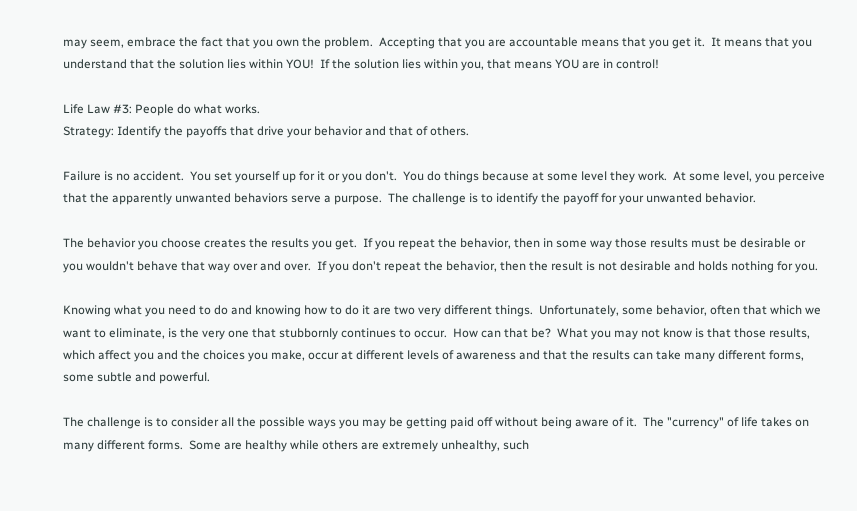may seem, embrace the fact that you own the problem.  Accepting that you are accountable means that you get it.  It means that you understand that the solution lies within YOU!  If the solution lies within you, that means YOU are in control!

Life Law #3: People do what works.
Strategy: Identify the payoffs that drive your behavior and that of others.

Failure is no accident.  You set yourself up for it or you don't.  You do things because at some level they work.  At some level, you perceive that the apparently unwanted behaviors serve a purpose.  The challenge is to identify the payoff for your unwanted behavior.

The behavior you choose creates the results you get.  If you repeat the behavior, then in some way those results must be desirable or you wouldn't behave that way over and over.  If you don't repeat the behavior, then the result is not desirable and holds nothing for you.

Knowing what you need to do and knowing how to do it are two very different things.  Unfortunately, some behavior, often that which we want to eliminate, is the very one that stubbornly continues to occur.  How can that be?  What you may not know is that those results, which affect you and the choices you make, occur at different levels of awareness and that the results can take many different forms, some subtle and powerful.

The challenge is to consider all the possible ways you may be getting paid off without being aware of it.  The "currency" of life takes on many different forms.  Some are healthy while others are extremely unhealthy, such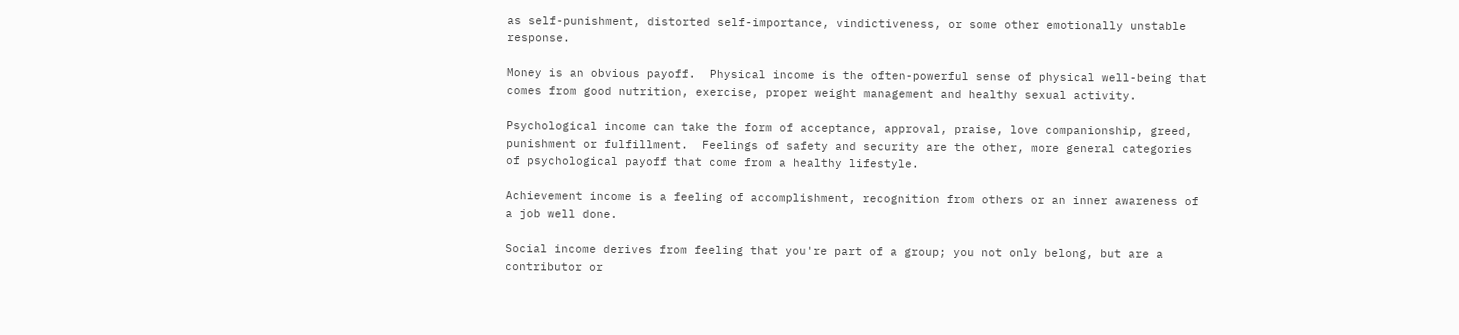as self-punishment, distorted self-importance, vindictiveness, or some other emotionally unstable response.

Money is an obvious payoff.  Physical income is the often-powerful sense of physical well-being that comes from good nutrition, exercise, proper weight management and healthy sexual activity.

Psychological income can take the form of acceptance, approval, praise, love companionship, greed, punishment or fulfillment.  Feelings of safety and security are the other, more general categories of psychological payoff that come from a healthy lifestyle.

Achievement income is a feeling of accomplishment, recognition from others or an inner awareness of a job well done.

Social income derives from feeling that you're part of a group; you not only belong, but are a contributor or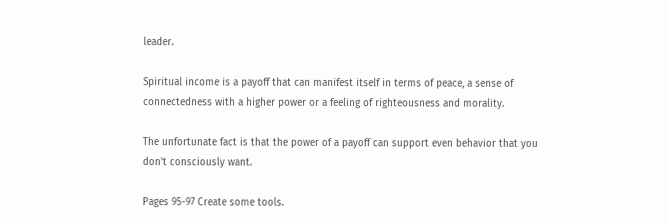leader.

Spiritual income is a payoff that can manifest itself in terms of peace, a sense of connectedness with a higher power or a feeling of righteousness and morality.

The unfortunate fact is that the power of a payoff can support even behavior that you don't consciously want.

Pages 95-97 Create some tools.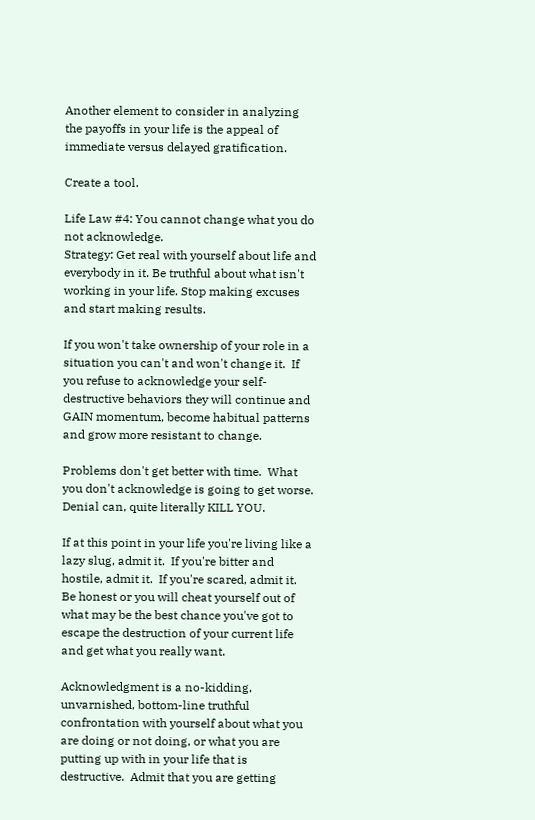Another element to consider in analyzing the payoffs in your life is the appeal of immediate versus delayed gratification.

Create a tool.

Life Law #4: You cannot change what you do not acknowledge.
Strategy: Get real with yourself about life and everybody in it. Be truthful about what isn't working in your life. Stop making excuses and start making results.

If you won't take ownership of your role in a situation you can't and won't change it.  If you refuse to acknowledge your self-destructive behaviors they will continue and GAIN momentum, become habitual patterns and grow more resistant to change.

Problems don't get better with time.  What you don't acknowledge is going to get worse.  Denial can, quite literally KILL YOU.

If at this point in your life you're living like a lazy slug, admit it.  If you're bitter and hostile, admit it.  If you're scared, admit it.  Be honest or you will cheat yourself out of what may be the best chance you've got to escape the destruction of your current life and get what you really want.

Acknowledgment is a no-kidding, unvarnished, bottom-line truthful confrontation with yourself about what you are doing or not doing, or what you are putting up with in your life that is destructive.  Admit that you are getting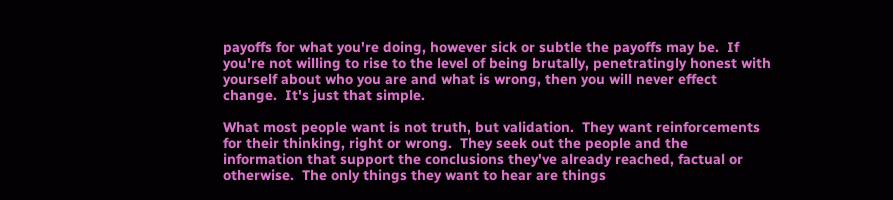payoffs for what you're doing, however sick or subtle the payoffs may be.  If you're not willing to rise to the level of being brutally, penetratingly honest with yourself about who you are and what is wrong, then you will never effect change.  It's just that simple.

What most people want is not truth, but validation.  They want reinforcements for their thinking, right or wrong.  They seek out the people and the information that support the conclusions they've already reached, factual or otherwise.  The only things they want to hear are things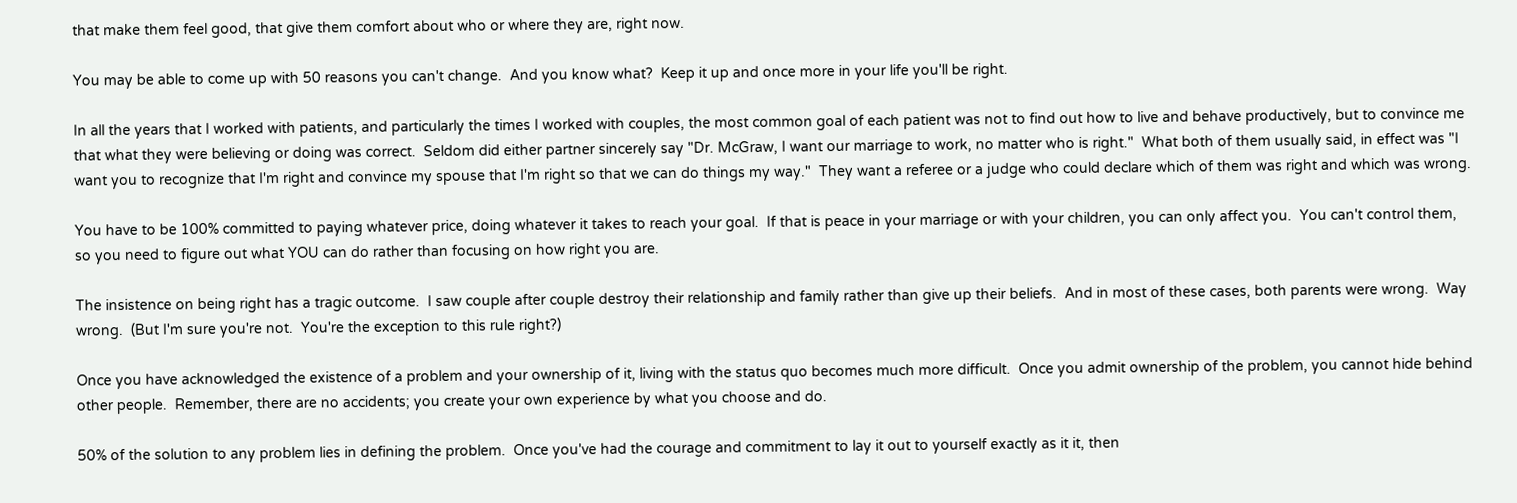that make them feel good, that give them comfort about who or where they are, right now.

You may be able to come up with 50 reasons you can't change.  And you know what?  Keep it up and once more in your life you'll be right.

In all the years that I worked with patients, and particularly the times I worked with couples, the most common goal of each patient was not to find out how to live and behave productively, but to convince me that what they were believing or doing was correct.  Seldom did either partner sincerely say "Dr. McGraw, I want our marriage to work, no matter who is right."  What both of them usually said, in effect was "I want you to recognize that I'm right and convince my spouse that I'm right so that we can do things my way."  They want a referee or a judge who could declare which of them was right and which was wrong.

You have to be 100% committed to paying whatever price, doing whatever it takes to reach your goal.  If that is peace in your marriage or with your children, you can only affect you.  You can't control them, so you need to figure out what YOU can do rather than focusing on how right you are.

The insistence on being right has a tragic outcome.  I saw couple after couple destroy their relationship and family rather than give up their beliefs.  And in most of these cases, both parents were wrong.  Way wrong.  (But I'm sure you're not.  You're the exception to this rule right?)

Once you have acknowledged the existence of a problem and your ownership of it, living with the status quo becomes much more difficult.  Once you admit ownership of the problem, you cannot hide behind other people.  Remember, there are no accidents; you create your own experience by what you choose and do.

50% of the solution to any problem lies in defining the problem.  Once you've had the courage and commitment to lay it out to yourself exactly as it it, then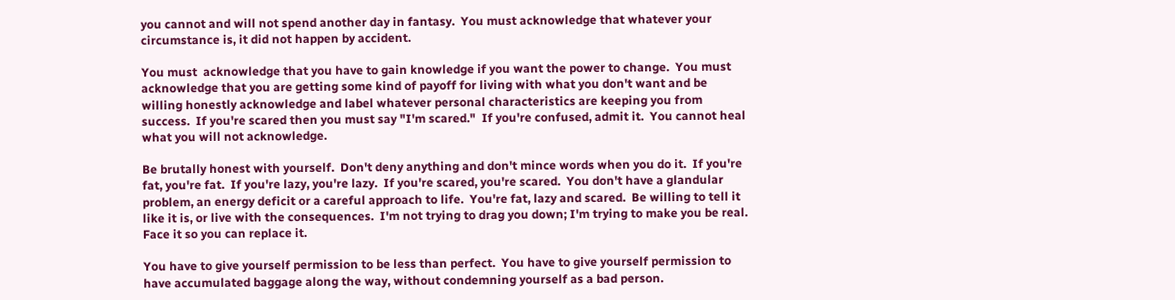you cannot and will not spend another day in fantasy.  You must acknowledge that whatever your circumstance is, it did not happen by accident.

You must  acknowledge that you have to gain knowledge if you want the power to change.  You must acknowledge that you are getting some kind of payoff for living with what you don't want and be willing honestly acknowledge and label whatever personal characteristics are keeping you from success.  If you're scared then you must say "I'm scared."  If you're confused, admit it.  You cannot heal what you will not acknowledge.

Be brutally honest with yourself.  Don't deny anything and don't mince words when you do it.  If you're fat, you're fat.  If you're lazy, you're lazy.  If you're scared, you're scared.  You don't have a glandular problem, an energy deficit or a careful approach to life.  You're fat, lazy and scared.  Be willing to tell it like it is, or live with the consequences.  I'm not trying to drag you down; I'm trying to make you be real.  Face it so you can replace it.

You have to give yourself permission to be less than perfect.  You have to give yourself permission to have accumulated baggage along the way, without condemning yourself as a bad person.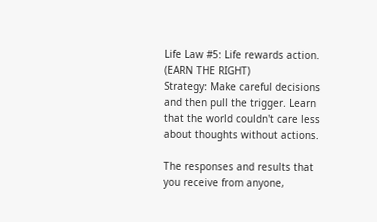Life Law #5: Life rewards action.  (EARN THE RIGHT)
Strategy: Make careful decisions and then pull the trigger. Learn that the world couldn't care less about thoughts without actions.

The responses and results that you receive from anyone,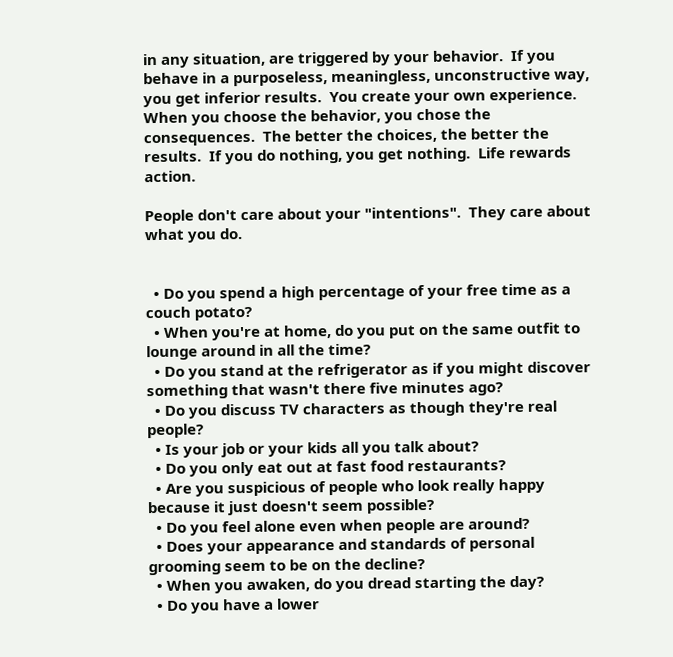in any situation, are triggered by your behavior.  If you behave in a purposeless, meaningless, unconstructive way, you get inferior results.  You create your own experience.  When you choose the behavior, you chose the consequences.  The better the choices, the better the results.  If you do nothing, you get nothing.  Life rewards action.

People don't care about your "intentions".  They care about what you do.


  • Do you spend a high percentage of your free time as a couch potato?
  • When you're at home, do you put on the same outfit to lounge around in all the time?
  • Do you stand at the refrigerator as if you might discover something that wasn't there five minutes ago?
  • Do you discuss TV characters as though they're real people?
  • Is your job or your kids all you talk about?
  • Do you only eat out at fast food restaurants?
  • Are you suspicious of people who look really happy because it just doesn't seem possible?
  • Do you feel alone even when people are around?
  • Does your appearance and standards of personal grooming seem to be on the decline?
  • When you awaken, do you dread starting the day?
  • Do you have a lower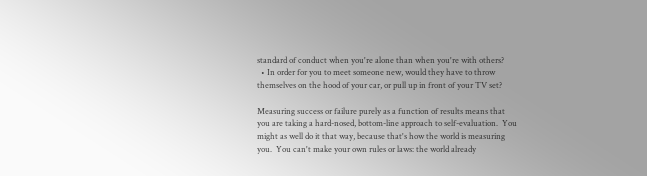standard of conduct when you're alone than when you're with others?
  • In order for you to meet someone new, would they have to throw themselves on the hood of your car, or pull up in front of your TV set?

Measuring success or failure purely as a function of results means that you are taking a hard-nosed, bottom-line approach to self-evaluation.  You might as well do it that way, because that's how the world is measuring you.  You can't make your own rules or laws: the world already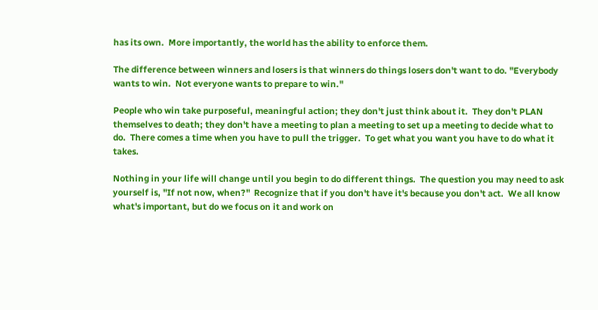has its own.  More importantly, the world has the ability to enforce them.

The difference between winners and losers is that winners do things losers don't want to do. "Everybody wants to win.  Not everyone wants to prepare to win."

People who win take purposeful, meaningful action; they don't just think about it.  They don't PLAN themselves to death; they don't have a meeting to plan a meeting to set up a meeting to decide what to do.  There comes a time when you have to pull the trigger.  To get what you want you have to do what it takes.

Nothing in your life will change until you begin to do different things.  The question you may need to ask yourself is, "If not now, when?"  Recognize that if you don't have it's because you don't act.  We all know what's important, but do we focus on it and work on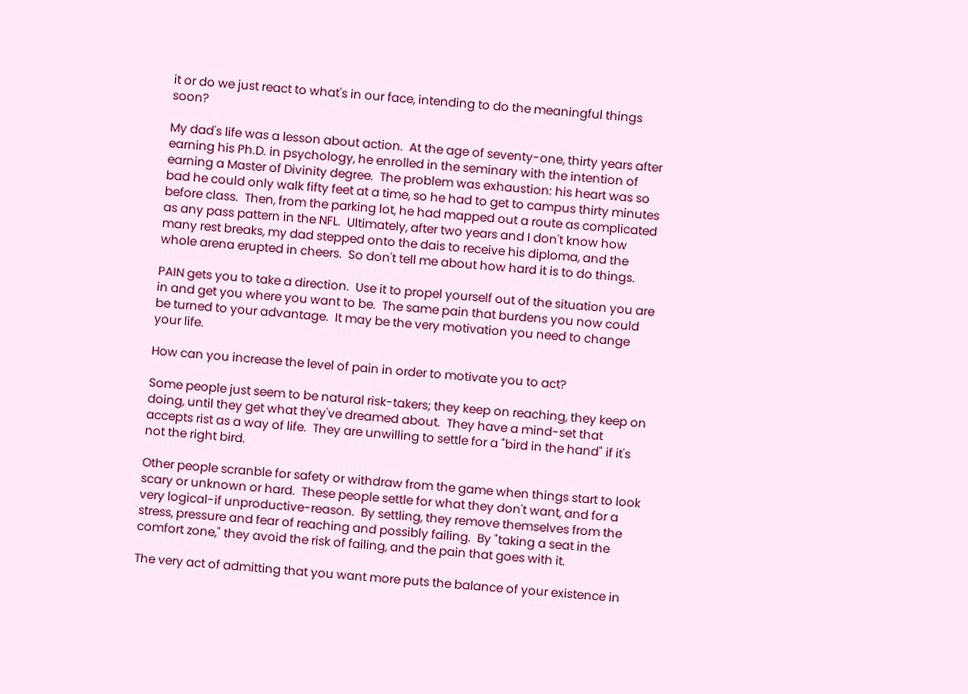it or do we just react to what's in our face, intending to do the meaningful things soon?

My dad's life was a lesson about action.  At the age of seventy-one, thirty years after earning his Ph.D. in psychology, he enrolled in the seminary with the intention of earning a Master of Divinity degree.  The problem was exhaustion: his heart was so bad he could only walk fifty feet at a time, so he had to get to campus thirty minutes before class.  Then, from the parking lot, he had mapped out a route as complicated as any pass pattern in the NFL.  Ultimately, after two years and I don't know how many rest breaks, my dad stepped onto the dais to receive his diploma, and the whole arena erupted in cheers.  So don't tell me about how hard it is to do things.

PAIN gets you to take a direction.  Use it to propel yourself out of the situation you are in and get you where you want to be.  The same pain that burdens you now could be turned to your advantage.  It may be the very motivation you need to change your life.

How can you increase the level of pain in order to motivate you to act?

Some people just seem to be natural risk-takers; they keep on reaching, they keep on doing, until they get what they've dreamed about.  They have a mind-set that accepts rist as a way of life.  They are unwilling to settle for a "bird in the hand" if it's not the right bird.

Other people scranble for safety or withdraw from the game when things start to look scary or unknown or hard.  These people settle for what they don't want, and for a very logical-if unproductive-reason.  By settling, they remove themselves from the stress, pressure and fear of reaching and possibly failing.  By "taking a seat in the comfort zone," they avoid the risk of failing, and the pain that goes with it.

The very act of admitting that you want more puts the balance of your existence in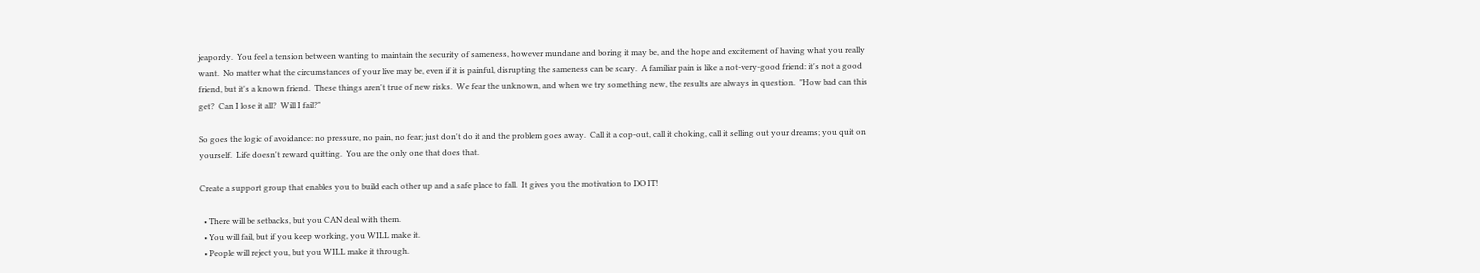jeapordy.  You feel a tension between wanting to maintain the security of sameness, however mundane and boring it may be, and the hope and excitement of having what you really want.  No matter what the circumstances of your live may be, even if it is painful, disrupting the sameness can be scary.  A familiar pain is like a not-very-good friend: it's not a good friend, but it's a known friend.  These things aren't true of new risks.  We fear the unknown, and when we try something new, the results are always in question.  "How bad can this get?  Can I lose it all?  Will I fail?"

So goes the logic of avoidance: no pressure, no pain, no fear; just don't do it and the problem goes away.  Call it a cop-out, call it choking, call it selling out your dreams; you quit on yourself.  Life doesn't reward quitting.  You are the only one that does that.

Create a support group that enables you to build each other up and a safe place to fall.  It gives you the motivation to DO IT!

  • There will be setbacks, but you CAN deal with them.
  • You will fail, but if you keep working, you WILL make it.
  • People will reject you, but you WILL make it through.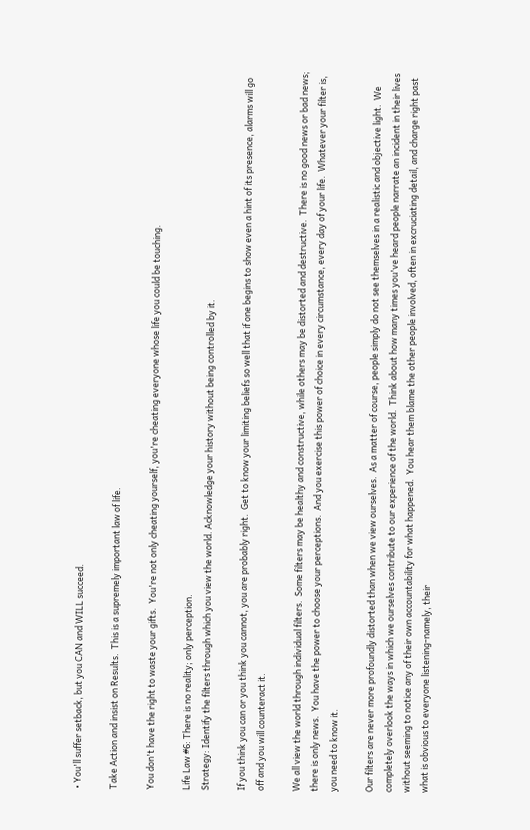• You'll suffer setback, but you CAN and WILL succeed.

Take Action and insist on Results.  This is a supremely important law of life.

You don't have the right to waste your gifts.  You're not only cheating yourself, you're cheating everyone whose life you could be touching.

Life Law #6: There is no reality; only perception.
Strategy: Identify the filters through which you view the world. Acknowledge your history without being controlled by it.

If you think you can or you think you cannot, you are probably right.  Get to know your limiting beliefs so well that if one begins to show even a hint of its presence, alarms will go off and you will counteract it.

We all view the world through individual filters.  Some filters may be healthy and constructive, while others may be distorted and destructive.  There is no good news or bad news; there is only news.  You have the power to choose your perceptions.  And you exercise this power of choice in every circumstance, every day of your life.  Whatever your filter is, you need to know it.

Our filters are never more profoundly distorted than when we view ourselves.  As a matter of course, people simply do not see themselves in a realistic and objective light.  We completely overlook the ways in which we ourselves contribute to our experience of the world.  Think about how many times you've heard people narrate an incident in their lives without seeming to notice any of their own accountability for what happened.  You hear them blame the other people involved, often in excruciating detail, and charge right past what is obvious to everyone listening-namely, their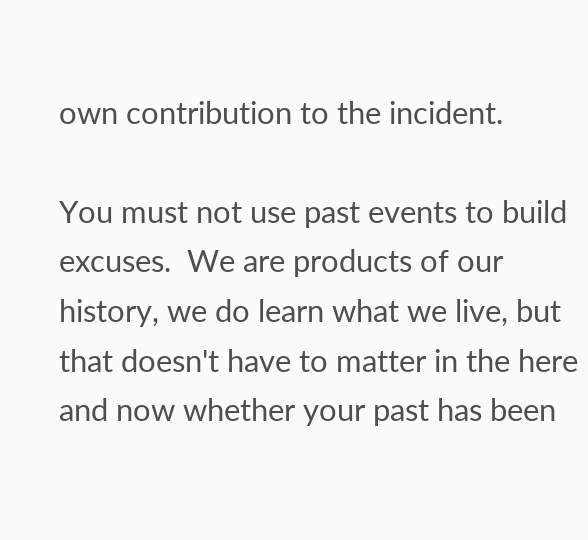own contribution to the incident.

You must not use past events to build excuses.  We are products of our history, we do learn what we live, but that doesn't have to matter in the here and now whether your past has been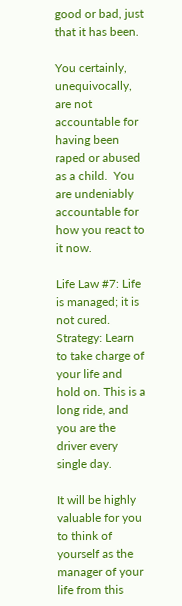good or bad, just that it has been.

You certainly, unequivocally, are not accountable for having been raped or abused as a child.  You are undeniably accountable for how you react to it now.

Life Law #7: Life is managed; it is not cured.
Strategy: Learn to take charge of your life and hold on. This is a long ride, and you are the driver every single day.

It will be highly valuable for you to think of yourself as the manager of your life from this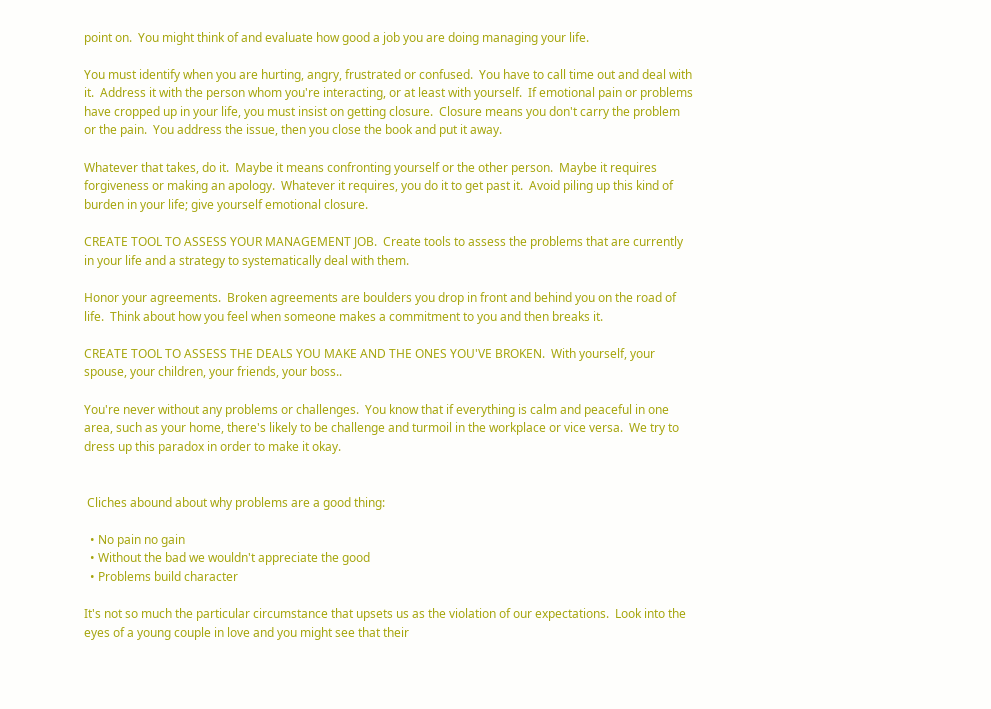point on.  You might think of and evaluate how good a job you are doing managing your life.

You must identify when you are hurting, angry, frustrated or confused.  You have to call time out and deal with it.  Address it with the person whom you're interacting, or at least with yourself.  If emotional pain or problems have cropped up in your life, you must insist on getting closure.  Closure means you don't carry the problem or the pain.  You address the issue, then you close the book and put it away.

Whatever that takes, do it.  Maybe it means confronting yourself or the other person.  Maybe it requires forgiveness or making an apology.  Whatever it requires, you do it to get past it.  Avoid piling up this kind of burden in your life; give yourself emotional closure.

CREATE TOOL TO ASSESS YOUR MANAGEMENT JOB.  Create tools to assess the problems that are currently in your life and a strategy to systematically deal with them.

Honor your agreements.  Broken agreements are boulders you drop in front and behind you on the road of life.  Think about how you feel when someone makes a commitment to you and then breaks it.

CREATE TOOL TO ASSESS THE DEALS YOU MAKE AND THE ONES YOU'VE BROKEN.  With yourself, your spouse, your children, your friends, your boss..

You're never without any problems or challenges.  You know that if everything is calm and peaceful in one area, such as your home, there's likely to be challenge and turmoil in the workplace or vice versa.  We try to dress up this paradox in order to make it okay.


 Cliches abound about why problems are a good thing:

  • No pain no gain
  • Without the bad we wouldn't appreciate the good
  • Problems build character

It's not so much the particular circumstance that upsets us as the violation of our expectations.  Look into the eyes of a young couple in love and you might see that their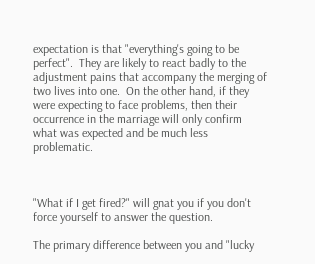expectation is that "everything's going to be perfect".  They are likely to react badly to the adjustment pains that accompany the merging of two lives into one.  On the other hand, if they were expecting to face problems, then their occurrence in the marriage will only confirm what was expected and be much less problematic.



"What if I get fired?" will gnat you if you don't force yourself to answer the question.

The primary difference between you and "lucky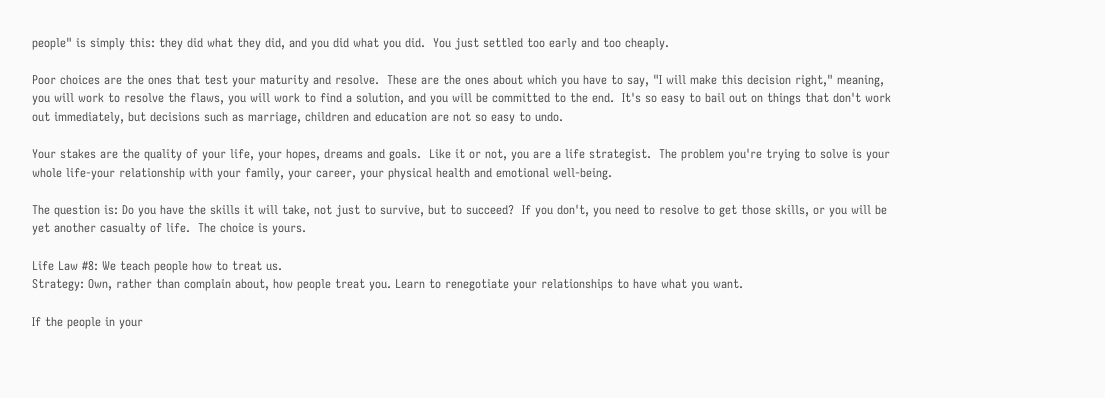people" is simply this: they did what they did, and you did what you did.  You just settled too early and too cheaply.

Poor choices are the ones that test your maturity and resolve.  These are the ones about which you have to say, "I will make this decision right," meaning, you will work to resolve the flaws, you will work to find a solution, and you will be committed to the end.  It's so easy to bail out on things that don't work out immediately, but decisions such as marriage, children and education are not so easy to undo.

Your stakes are the quality of your life, your hopes, dreams and goals.  Like it or not, you are a life strategist.  The problem you're trying to solve is your whole life-your relationship with your family, your career, your physical health and emotional well-being.

The question is: Do you have the skills it will take, not just to survive, but to succeed?  If you don't, you need to resolve to get those skills, or you will be yet another casualty of life.  The choice is yours.

Life Law #8: We teach people how to treat us.
Strategy: Own, rather than complain about, how people treat you. Learn to renegotiate your relationships to have what you want.

If the people in your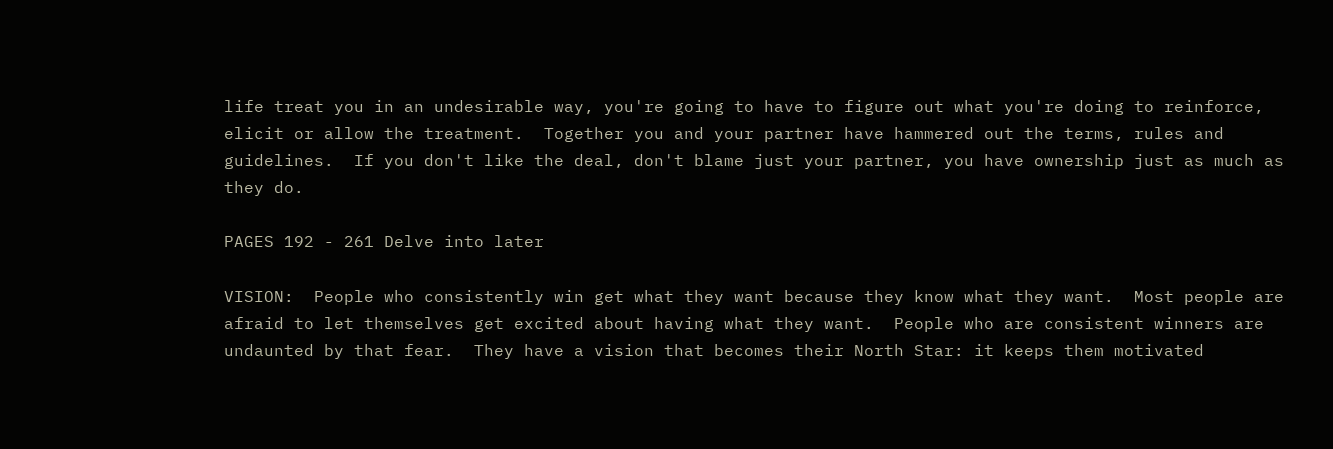life treat you in an undesirable way, you're going to have to figure out what you're doing to reinforce, elicit or allow the treatment.  Together you and your partner have hammered out the terms, rules and guidelines.  If you don't like the deal, don't blame just your partner, you have ownership just as much as they do.

PAGES 192 - 261 Delve into later

VISION:  People who consistently win get what they want because they know what they want.  Most people are afraid to let themselves get excited about having what they want.  People who are consistent winners are undaunted by that fear.  They have a vision that becomes their North Star: it keeps them motivated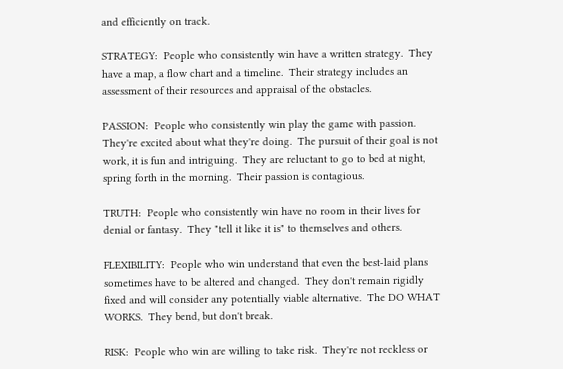and efficiently on track.

STRATEGY:  People who consistently win have a written strategy.  They have a map, a flow chart and a timeline.  Their strategy includes an assessment of their resources and appraisal of the obstacles.

PASSION:  People who consistently win play the game with passion.  They're excited about what they're doing.  The pursuit of their goal is not work, it is fun and intriguing.  They are reluctant to go to bed at night, spring forth in the morning.  Their passion is contagious.

TRUTH:  People who consistently win have no room in their lives for denial or fantasy.  They "tell it like it is" to themselves and others.

FLEXIBILITY:  People who win understand that even the best-laid plans sometimes have to be altered and changed.  They don't remain rigidly fixed and will consider any potentially viable alternative.  The DO WHAT WORKS.  They bend, but don't break.

RISK:  People who win are willing to take risk.  They're not reckless or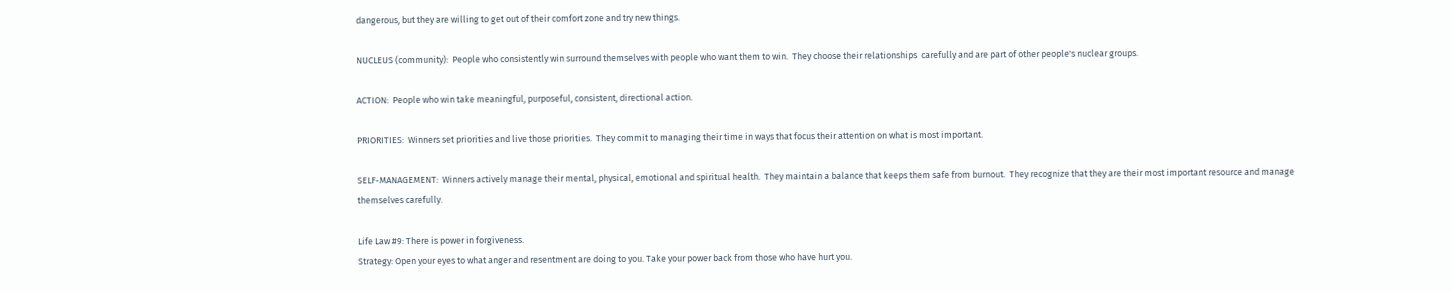dangerous, but they are willing to get out of their comfort zone and try new things.

NUCLEUS (community):  People who consistently win surround themselves with people who want them to win.  They choose their relationships  carefully and are part of other people's nuclear groups.

ACTION:  People who win take meaningful, purposeful, consistent, directional action.

PRIORITIES:  Winners set priorities and live those priorities.  They commit to managing their time in ways that focus their attention on what is most important.

SELF-MANAGEMENT:  Winners actively manage their mental, physical, emotional and spiritual health.  They maintain a balance that keeps them safe from burnout.  They recognize that they are their most important resource and manage themselves carefully.

Life Law #9: There is power in forgiveness.
Strategy: Open your eyes to what anger and resentment are doing to you. Take your power back from those who have hurt you.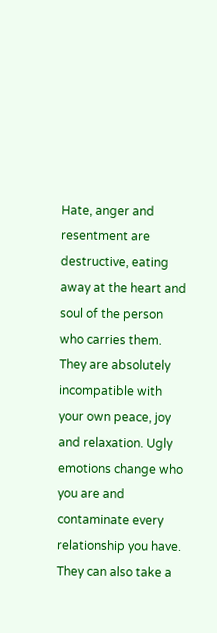Hate, anger and resentment are destructive, eating away at the heart and soul of the person who carries them. They are absolutely incompatible with your own peace, joy and relaxation. Ugly emotions change who you are and contaminate every relationship you have. They can also take a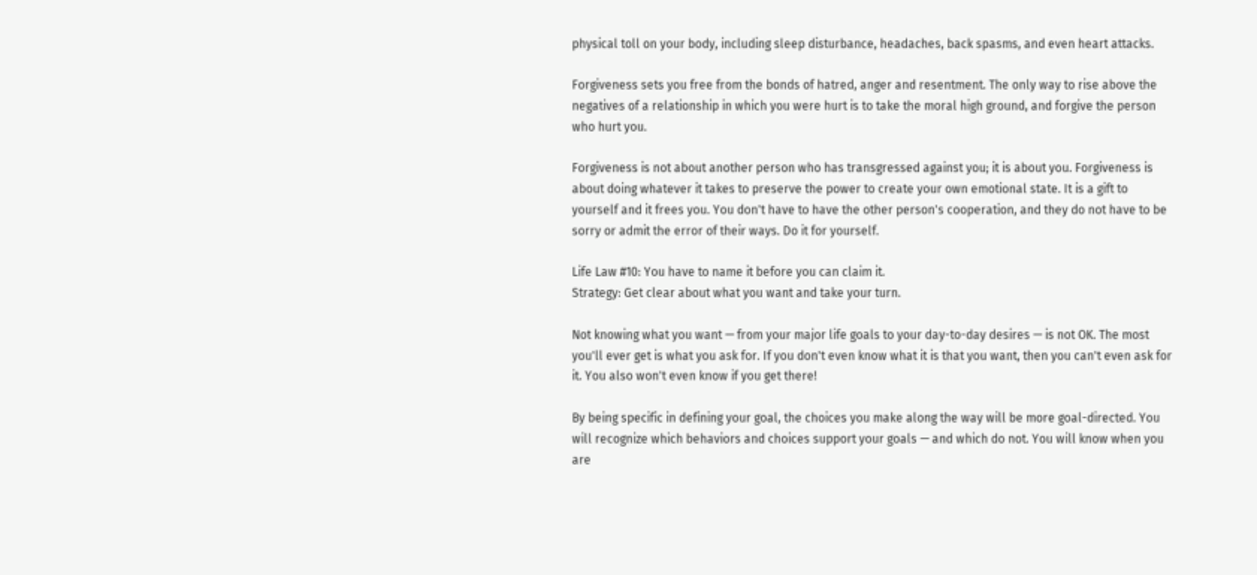physical toll on your body, including sleep disturbance, headaches, back spasms, and even heart attacks.

Forgiveness sets you free from the bonds of hatred, anger and resentment. The only way to rise above the negatives of a relationship in which you were hurt is to take the moral high ground, and forgive the person who hurt you.

Forgiveness is not about another person who has transgressed against you; it is about you. Forgiveness is about doing whatever it takes to preserve the power to create your own emotional state. It is a gift to yourself and it frees you. You don't have to have the other person's cooperation, and they do not have to be sorry or admit the error of their ways. Do it for yourself.

Life Law #10: You have to name it before you can claim it.
Strategy: Get clear about what you want and take your turn.

Not knowing what you want — from your major life goals to your day-to-day desires — is not OK. The most you'll ever get is what you ask for. If you don't even know what it is that you want, then you can't even ask for it. You also won't even know if you get there!

By being specific in defining your goal, the choices you make along the way will be more goal-directed. You will recognize which behaviors and choices support your goals — and which do not. You will know when you are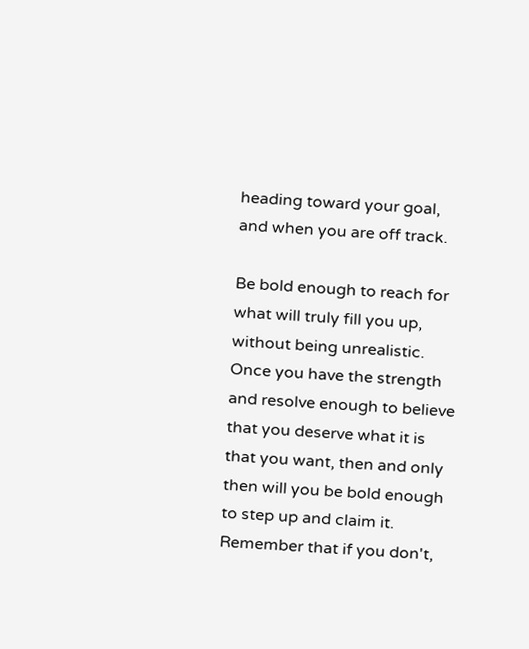heading toward your goal, and when you are off track.

Be bold enough to reach for what will truly fill you up, without being unrealistic. Once you have the strength and resolve enough to believe that you deserve what it is that you want, then and only then will you be bold enough to step up and claim it. Remember that if you don't,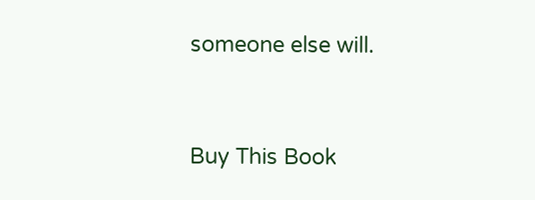someone else will.


Buy This Book